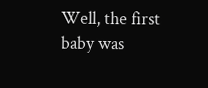Well, the first baby was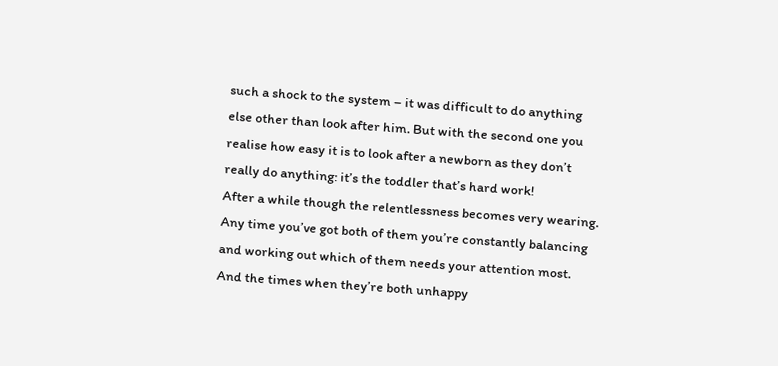such a shock to the system – it was difficult to do anything else other than look after him. But with the second one you realise how easy it is to look after a newborn as they don’t really do anything: it’s the toddler that’s hard work!
After a while though the relentlessness becomes very wearing. Any time you’ve got both of them you’re constantly balancing and working out which of them needs your attention most. And the times when they’re both unhappy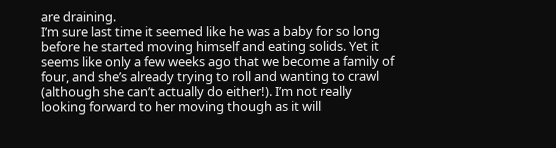are draining.
I’m sure last time it seemed like he was a baby for so long before he started moving himself and eating solids. Yet it seems like only a few weeks ago that we become a family of four, and she’s already trying to roll and wanting to crawl (although she can’t actually do either!). I’m not really looking forward to her moving though as it will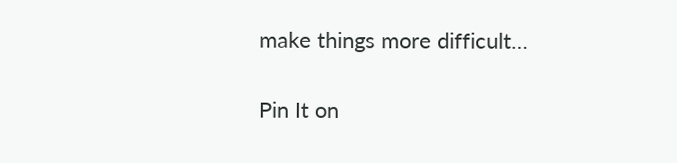make things more difficult…

Pin It on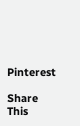Pinterest

Share This